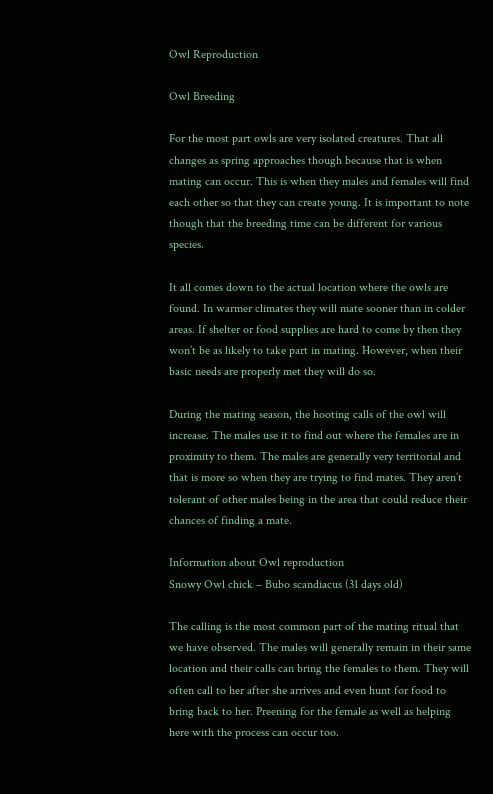Owl Reproduction

Owl Breeding

For the most part owls are very isolated creatures. That all changes as spring approaches though because that is when mating can occur. This is when they males and females will find each other so that they can create young. It is important to note though that the breeding time can be different for various species.

It all comes down to the actual location where the owls are found. In warmer climates they will mate sooner than in colder areas. If shelter or food supplies are hard to come by then they won’t be as likely to take part in mating. However, when their basic needs are properly met they will do so.

During the mating season, the hooting calls of the owl will increase. The males use it to find out where the females are in proximity to them. The males are generally very territorial and that is more so when they are trying to find mates. They aren’t tolerant of other males being in the area that could reduce their chances of finding a mate.

Information about Owl reproduction
Snowy Owl chick – Bubo scandiacus (31 days old)

The calling is the most common part of the mating ritual that we have observed. The males will generally remain in their same location and their calls can bring the females to them. They will often call to her after she arrives and even hunt for food to bring back to her. Preening for the female as well as helping here with the process can occur too.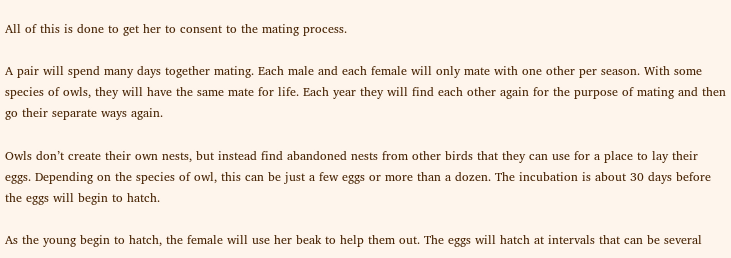All of this is done to get her to consent to the mating process.

A pair will spend many days together mating. Each male and each female will only mate with one other per season. With some species of owls, they will have the same mate for life. Each year they will find each other again for the purpose of mating and then go their separate ways again.

Owls don’t create their own nests, but instead find abandoned nests from other birds that they can use for a place to lay their eggs. Depending on the species of owl, this can be just a few eggs or more than a dozen. The incubation is about 30 days before the eggs will begin to hatch.

As the young begin to hatch, the female will use her beak to help them out. The eggs will hatch at intervals that can be several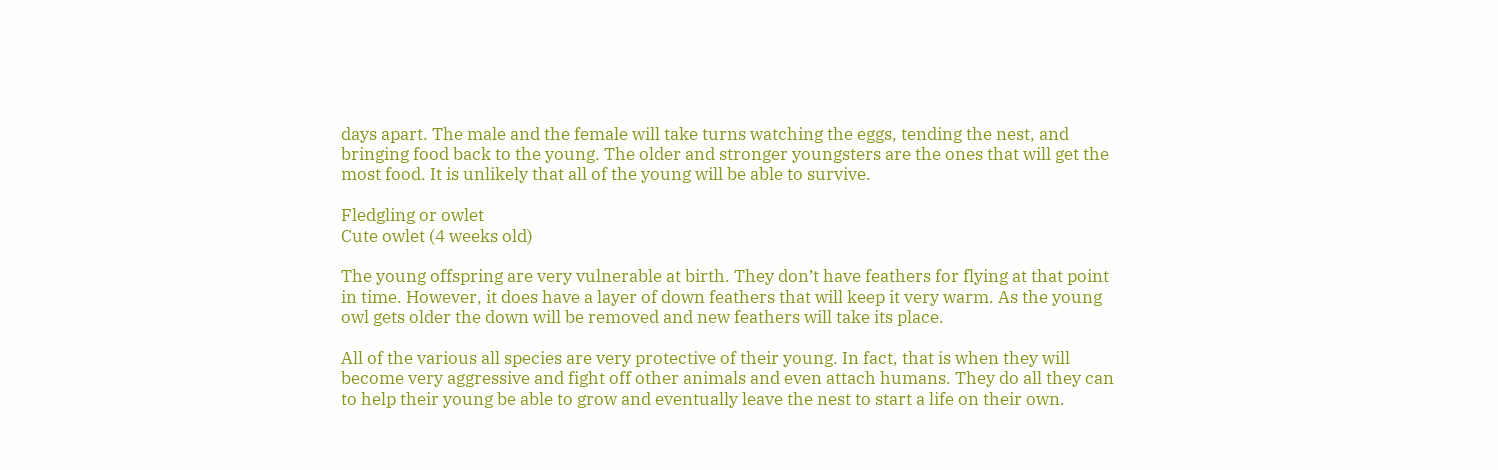days apart. The male and the female will take turns watching the eggs, tending the nest, and bringing food back to the young. The older and stronger youngsters are the ones that will get the most food. It is unlikely that all of the young will be able to survive.

Fledgling or owlet
Cute owlet (4 weeks old)

The young offspring are very vulnerable at birth. They don’t have feathers for flying at that point in time. However, it does have a layer of down feathers that will keep it very warm. As the young owl gets older the down will be removed and new feathers will take its place.

All of the various all species are very protective of their young. In fact, that is when they will become very aggressive and fight off other animals and even attach humans. They do all they can to help their young be able to grow and eventually leave the nest to start a life on their own.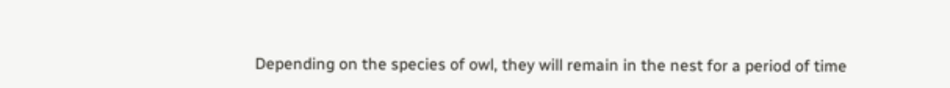Depending on the species of owl, they will remain in the nest for a period of time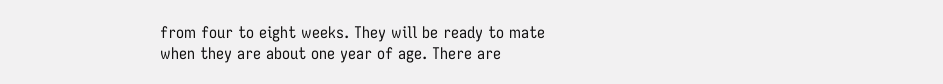from four to eight weeks. They will be ready to mate when they are about one year of age. There are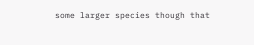some larger species though that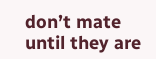don’t mate until they are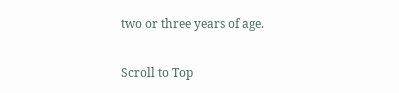two or three years of age.

Scroll to Top